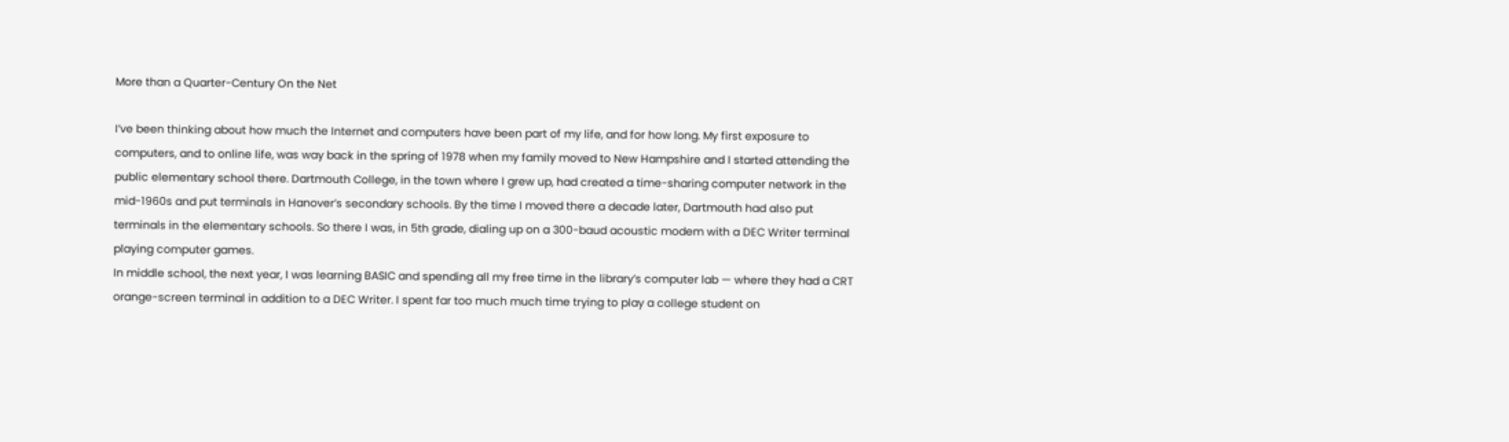More than a Quarter-Century On the Net

I’ve been thinking about how much the Internet and computers have been part of my life, and for how long. My first exposure to computers, and to online life, was way back in the spring of 1978 when my family moved to New Hampshire and I started attending the public elementary school there. Dartmouth College, in the town where I grew up, had created a time-sharing computer network in the mid-1960s and put terminals in Hanover’s secondary schools. By the time I moved there a decade later, Dartmouth had also put terminals in the elementary schools. So there I was, in 5th grade, dialing up on a 300-baud acoustic modem with a DEC Writer terminal playing computer games.
In middle school, the next year, I was learning BASIC and spending all my free time in the library’s computer lab — where they had a CRT orange-screen terminal in addition to a DEC Writer. I spent far too much much time trying to play a college student on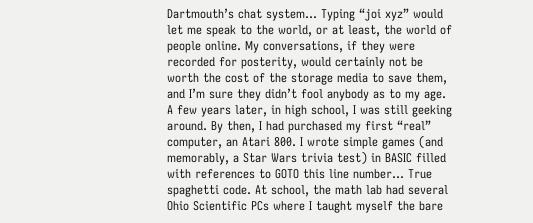Dartmouth’s chat system… Typing “joi xyz” would let me speak to the world, or at least, the world of people online. My conversations, if they were recorded for posterity, would certainly not be worth the cost of the storage media to save them, and I’m sure they didn’t fool anybody as to my age.
A few years later, in high school, I was still geeking around. By then, I had purchased my first “real” computer, an Atari 800. I wrote simple games (and memorably, a Star Wars trivia test) in BASIC filled with references to GOTO this line number… True spaghetti code. At school, the math lab had several Ohio Scientific PCs where I taught myself the bare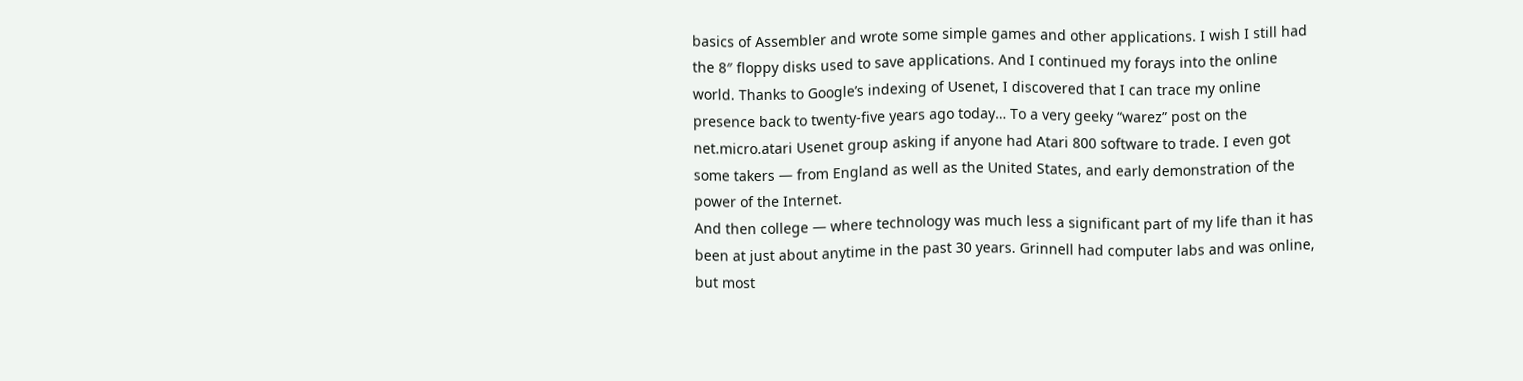basics of Assembler and wrote some simple games and other applications. I wish I still had the 8″ floppy disks used to save applications. And I continued my forays into the online world. Thanks to Google’s indexing of Usenet, I discovered that I can trace my online presence back to twenty-five years ago today… To a very geeky “warez” post on the net.micro.atari Usenet group asking if anyone had Atari 800 software to trade. I even got some takers — from England as well as the United States, and early demonstration of the power of the Internet.
And then college — where technology was much less a significant part of my life than it has been at just about anytime in the past 30 years. Grinnell had computer labs and was online, but most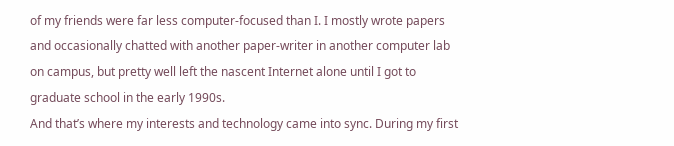of my friends were far less computer-focused than I. I mostly wrote papers and occasionally chatted with another paper-writer in another computer lab on campus, but pretty well left the nascent Internet alone until I got to graduate school in the early 1990s.
And that’s where my interests and technology came into sync. During my first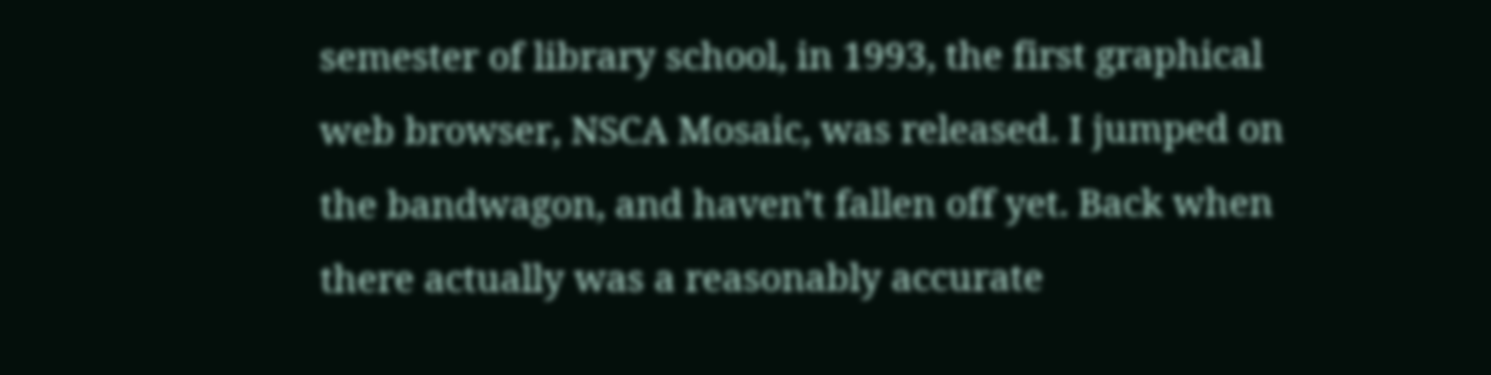semester of library school, in 1993, the first graphical web browser, NSCA Mosaic, was released. I jumped on the bandwagon, and haven’t fallen off yet. Back when there actually was a reasonably accurate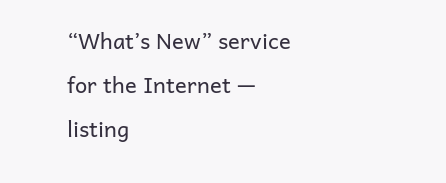“What’s New” service for the Internet — listing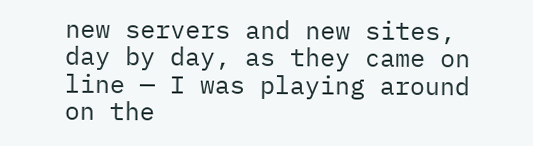new servers and new sites, day by day, as they came on line — I was playing around on the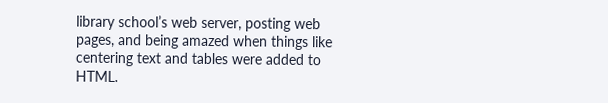library school’s web server, posting web pages, and being amazed when things like centering text and tables were added to HTML.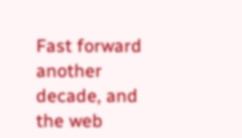Fast forward another decade, and the web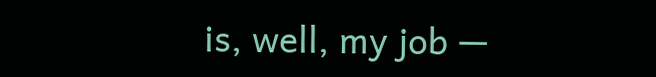is, well, my job —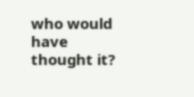who would have thought it?